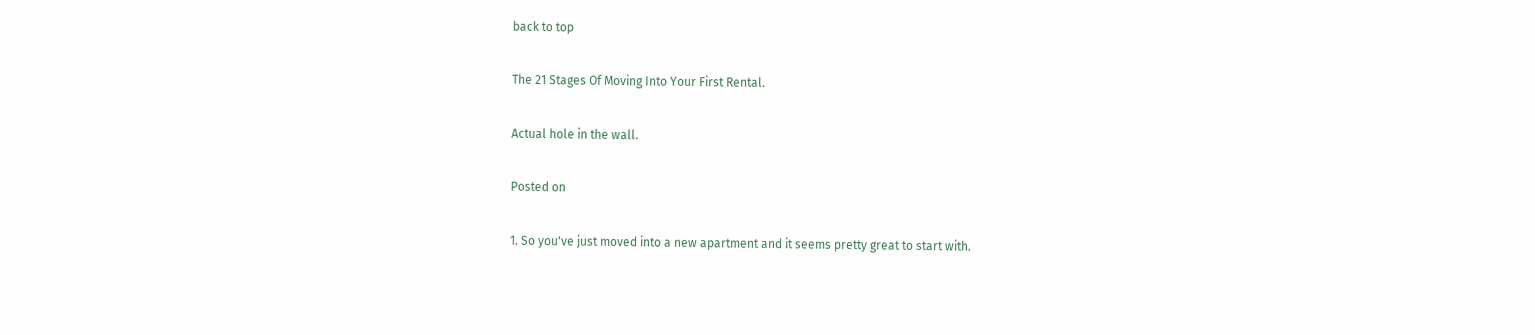back to top

The 21 Stages Of Moving Into Your First Rental.

Actual hole in the wall.

Posted on

1. So you've just moved into a new apartment and it seems pretty great to start with.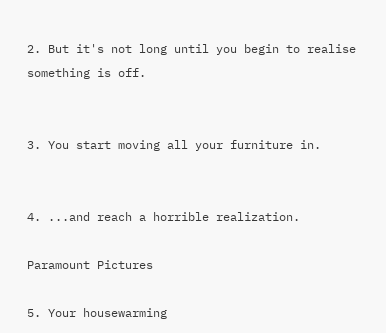2. But it's not long until you begin to realise something is off.


3. You start moving all your furniture in.


4. ...and reach a horrible realization.

Paramount Pictures

5. Your housewarming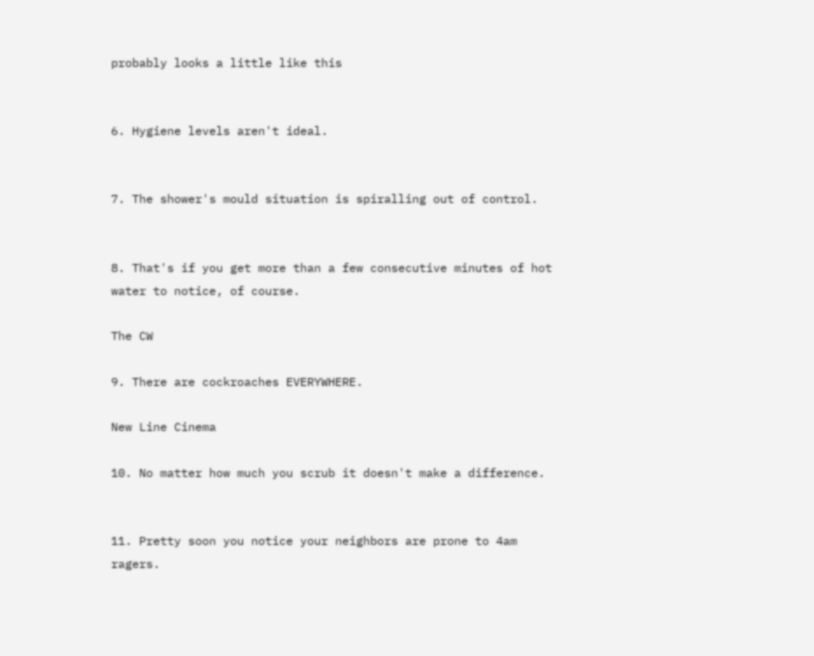probably looks a little like this


6. Hygiene levels aren't ideal.


7. The shower's mould situation is spiralling out of control.


8. That's if you get more than a few consecutive minutes of hot water to notice, of course.

The CW

9. There are cockroaches EVERYWHERE.

New Line Cinema

10. No matter how much you scrub it doesn't make a difference.


11. Pretty soon you notice your neighbors are prone to 4am ragers.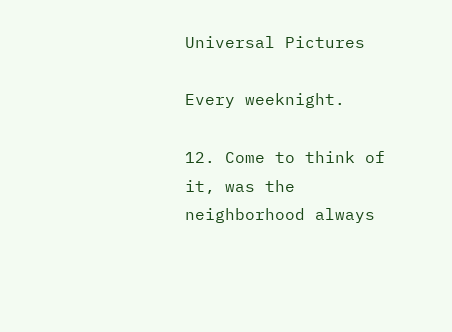Universal Pictures

Every weeknight.

12. Come to think of it, was the neighborhood always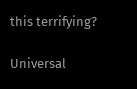this terrifying?

Universal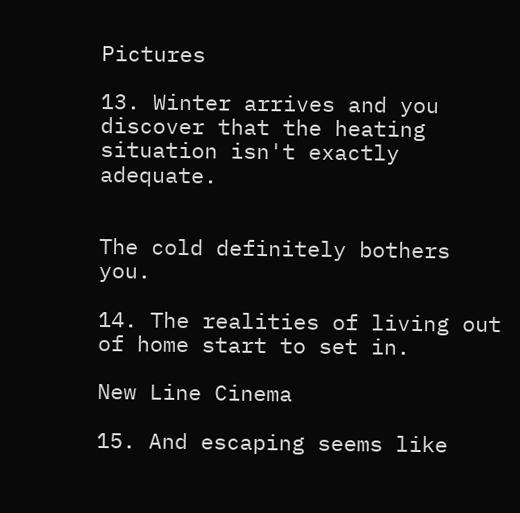Pictures

13. Winter arrives and you discover that the heating situation isn't exactly adequate.


The cold definitely bothers you.

14. The realities of living out of home start to set in.

New Line Cinema

15. And escaping seems like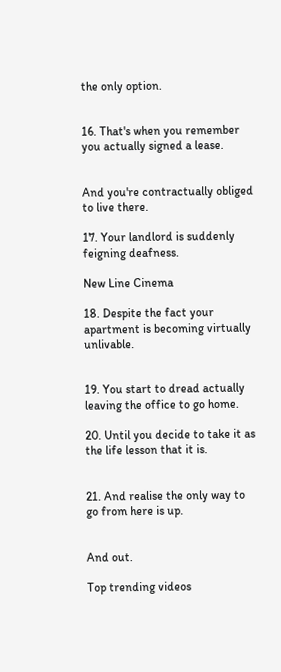the only option.


16. That's when you remember you actually signed a lease.


And you're contractually obliged to live there.

17. Your landlord is suddenly feigning deafness.

New Line Cinema

18. Despite the fact your apartment is becoming virtually unlivable.


19. You start to dread actually leaving the office to go home.

20. Until you decide to take it as the life lesson that it is.


21. And realise the only way to go from here is up.


And out.

Top trending videos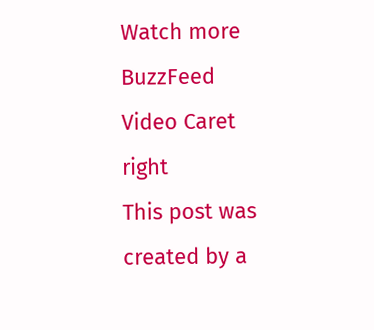Watch more BuzzFeed Video Caret right
This post was created by a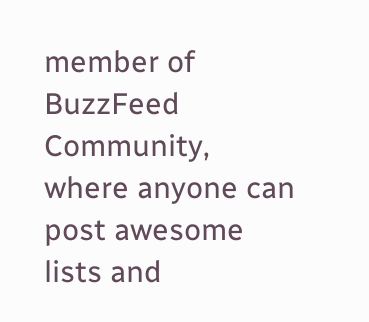member of BuzzFeed Community, where anyone can post awesome lists and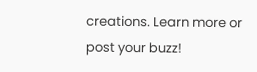creations. Learn more or post your buzz!